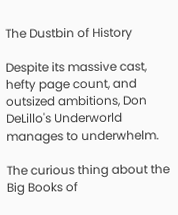The Dustbin of History

Despite its massive cast, hefty page count, and outsized ambitions, Don DeLillo's Underworld manages to underwhelm.

The curious thing about the Big Books of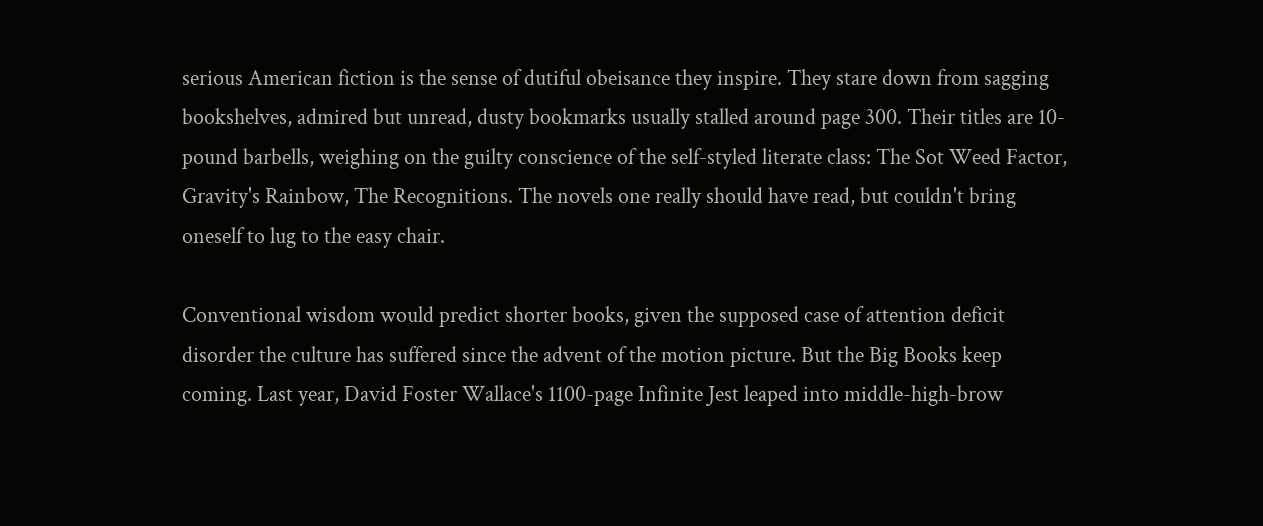serious American fiction is the sense of dutiful obeisance they inspire. They stare down from sagging bookshelves, admired but unread, dusty bookmarks usually stalled around page 300. Their titles are 10-pound barbells, weighing on the guilty conscience of the self-styled literate class: The Sot Weed Factor, Gravity's Rainbow, The Recognitions. The novels one really should have read, but couldn't bring oneself to lug to the easy chair.

Conventional wisdom would predict shorter books, given the supposed case of attention deficit disorder the culture has suffered since the advent of the motion picture. But the Big Books keep coming. Last year, David Foster Wallace's 1100-page Infinite Jest leaped into middle-high-brow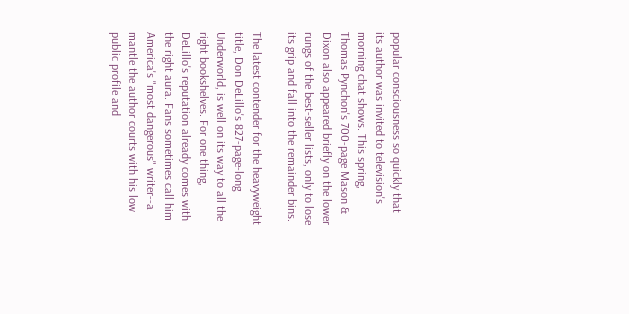popular consciousness so quickly that its author was invited to television's morning chat shows. This spring, Thomas Pynchon's 700-page Mason & Dixon also appeared briefly on the lower rungs of the best-seller lists, only to lose its grip and fall into the remainder bins.

The latest contender for the heavyweight title, Don DeLillo's 827-page-long Underworld, is well on its way to all the right bookshelves. For one thing, DeLillo's reputation already comes with the right aura. Fans sometimes call him America's "most dangerous" writer--a mantle the author courts with his low public profile and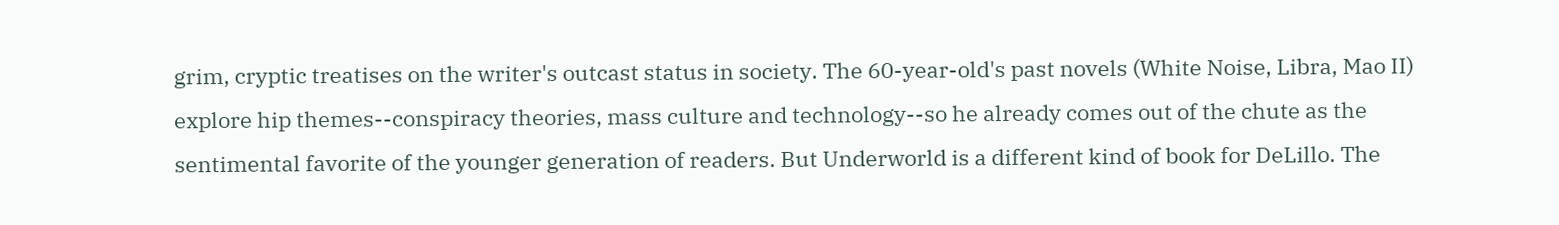grim, cryptic treatises on the writer's outcast status in society. The 60-year-old's past novels (White Noise, Libra, Mao II) explore hip themes--conspiracy theories, mass culture and technology--so he already comes out of the chute as the sentimental favorite of the younger generation of readers. But Underworld is a different kind of book for DeLillo. The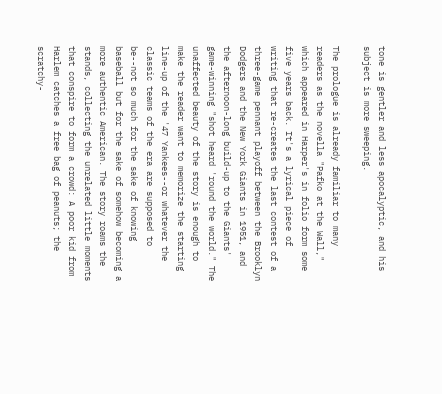tone is gentler and less apocalyptic, and his subject is more sweeping.

The prologue is already familiar to many readers as the novella "Pafko at the Wall," which appeared in Harper's in folio form some five years back. It's a lyrical piece of writing that re-creates the last contest of a three-game pennant playoff between the Brooklyn Dodgers and the New York Giants in 1951, and the afternoon-long build-up to the Giants' game-winning "shot heard 'round the world." The unaffected beauty of the story is enough to make the reader want to memorize the starting line-up of the '47 Yankees--or whatever the classic teams of the era are supposed to be--not so much for the sake of knowing baseball but for the sake of somehow becoming a more authentic American. The story roams the stands, collecting the unrelated little moments that conspire to form a crowd: A poor kid from Harlem catches a free bag of peanuts; the scratchy-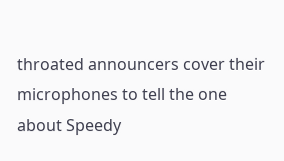throated announcers cover their microphones to tell the one about Speedy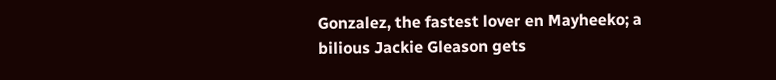Gonzalez, the fastest lover en Mayheeko; a bilious Jackie Gleason gets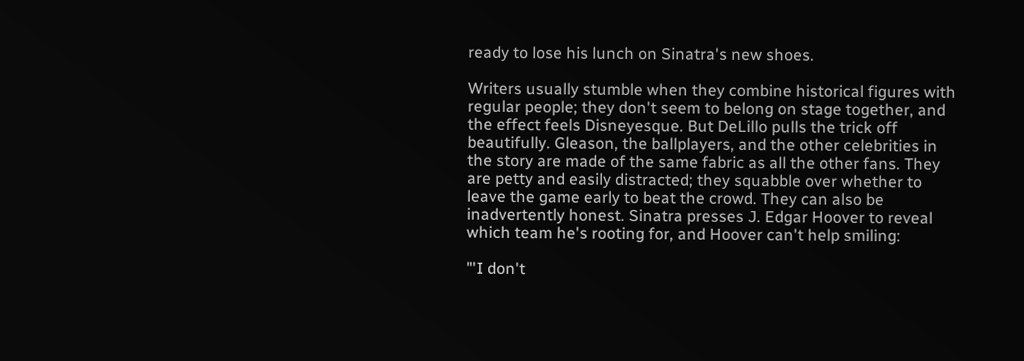ready to lose his lunch on Sinatra's new shoes.

Writers usually stumble when they combine historical figures with regular people; they don't seem to belong on stage together, and the effect feels Disneyesque. But DeLillo pulls the trick off beautifully. Gleason, the ballplayers, and the other celebrities in the story are made of the same fabric as all the other fans. They are petty and easily distracted; they squabble over whether to leave the game early to beat the crowd. They can also be inadvertently honest. Sinatra presses J. Edgar Hoover to reveal which team he's rooting for, and Hoover can't help smiling:

"'I don't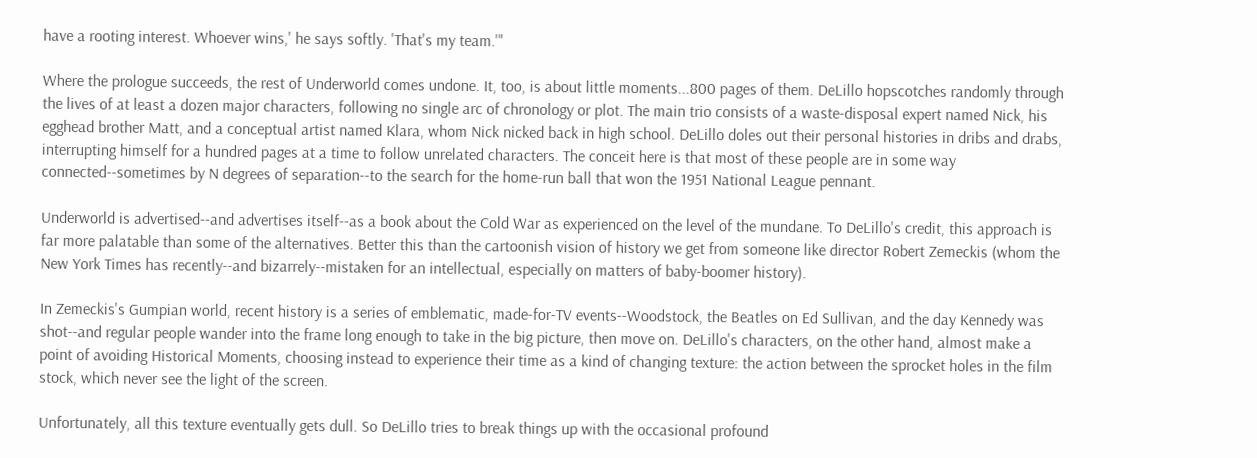have a rooting interest. Whoever wins,' he says softly. 'That's my team.'"

Where the prologue succeeds, the rest of Underworld comes undone. It, too, is about little moments...800 pages of them. DeLillo hopscotches randomly through the lives of at least a dozen major characters, following no single arc of chronology or plot. The main trio consists of a waste-disposal expert named Nick, his egghead brother Matt, and a conceptual artist named Klara, whom Nick nicked back in high school. DeLillo doles out their personal histories in dribs and drabs, interrupting himself for a hundred pages at a time to follow unrelated characters. The conceit here is that most of these people are in some way connected--sometimes by N degrees of separation--to the search for the home-run ball that won the 1951 National League pennant.

Underworld is advertised--and advertises itself--as a book about the Cold War as experienced on the level of the mundane. To DeLillo's credit, this approach is far more palatable than some of the alternatives. Better this than the cartoonish vision of history we get from someone like director Robert Zemeckis (whom the New York Times has recently--and bizarrely--mistaken for an intellectual, especially on matters of baby-boomer history).

In Zemeckis's Gumpian world, recent history is a series of emblematic, made-for-TV events--Woodstock, the Beatles on Ed Sullivan, and the day Kennedy was shot--and regular people wander into the frame long enough to take in the big picture, then move on. DeLillo's characters, on the other hand, almost make a point of avoiding Historical Moments, choosing instead to experience their time as a kind of changing texture: the action between the sprocket holes in the film stock, which never see the light of the screen.

Unfortunately, all this texture eventually gets dull. So DeLillo tries to break things up with the occasional profound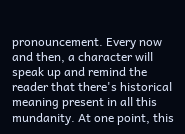pronouncement. Every now and then, a character will speak up and remind the reader that there's historical meaning present in all this mundanity. At one point, this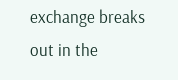exchange breaks out in the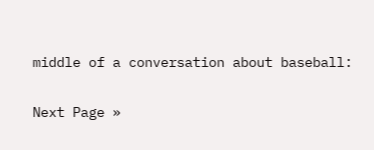middle of a conversation about baseball:

Next Page »